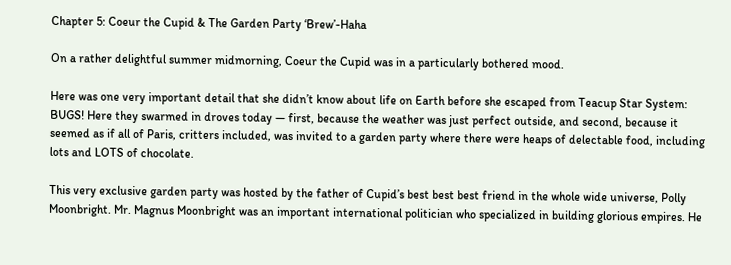Chapter 5: Coeur the Cupid & The Garden Party ‘Brew’-Haha

On a rather delightful summer midmorning, Coeur the Cupid was in a particularly bothered mood.

Here was one very important detail that she didn’t know about life on Earth before she escaped from Teacup Star System: BUGS! Here they swarmed in droves today — first, because the weather was just perfect outside, and second, because it seemed as if all of Paris, critters included, was invited to a garden party where there were heaps of delectable food, including lots and LOTS of chocolate.

This very exclusive garden party was hosted by the father of Cupid’s best best best friend in the whole wide universe, Polly Moonbright. Mr. Magnus Moonbright was an important international politician who specialized in building glorious empires. He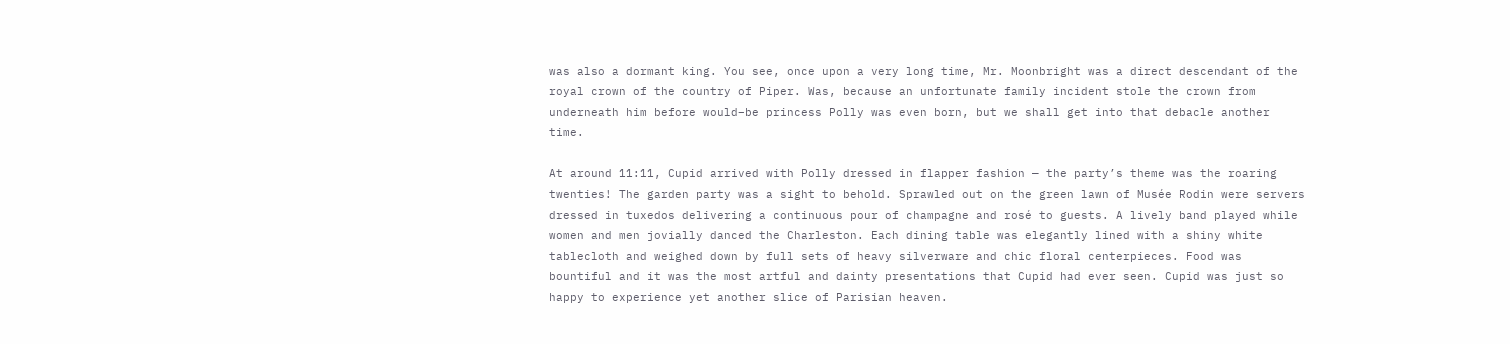was also a dormant king. You see, once upon a very long time, Mr. Moonbright was a direct descendant of the royal crown of the country of Piper. Was, because an unfortunate family incident stole the crown from underneath him before would–be princess Polly was even born, but we shall get into that debacle another time.

At around 11:11, Cupid arrived with Polly dressed in flapper fashion — the party’s theme was the roaring twenties! The garden party was a sight to behold. Sprawled out on the green lawn of Musée Rodin were servers dressed in tuxedos delivering a continuous pour of champagne and rosé to guests. A lively band played while women and men jovially danced the Charleston. Each dining table was elegantly lined with a shiny white tablecloth and weighed down by full sets of heavy silverware and chic floral centerpieces. Food was bountiful and it was the most artful and dainty presentations that Cupid had ever seen. Cupid was just so happy to experience yet another slice of Parisian heaven.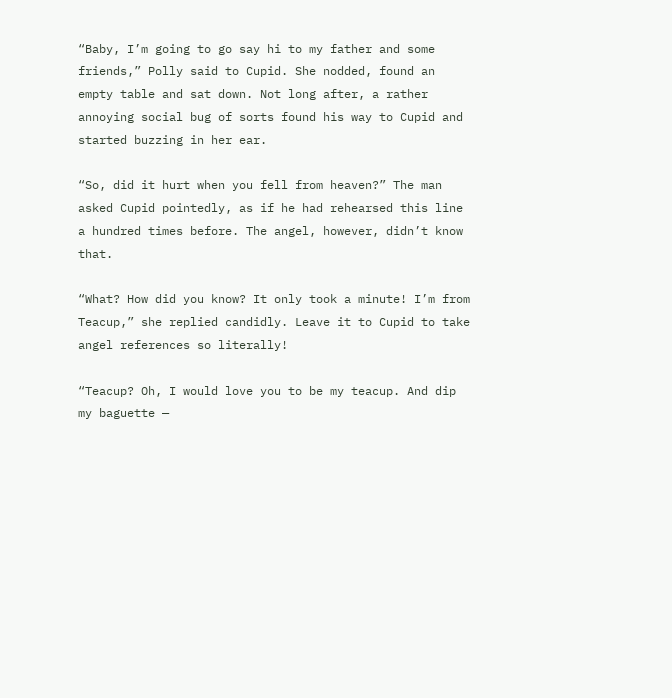“Baby, I’m going to go say hi to my father and some friends,” Polly said to Cupid. She nodded, found an empty table and sat down. Not long after, a rather annoying social bug of sorts found his way to Cupid and started buzzing in her ear.

“So, did it hurt when you fell from heaven?” The man asked Cupid pointedly, as if he had rehearsed this line a hundred times before. The angel, however, didn’t know that.

“What? How did you know? It only took a minute! I’m from Teacup,” she replied candidly. Leave it to Cupid to take angel references so literally!

“Teacup? Oh, I would love you to be my teacup. And dip my baguette —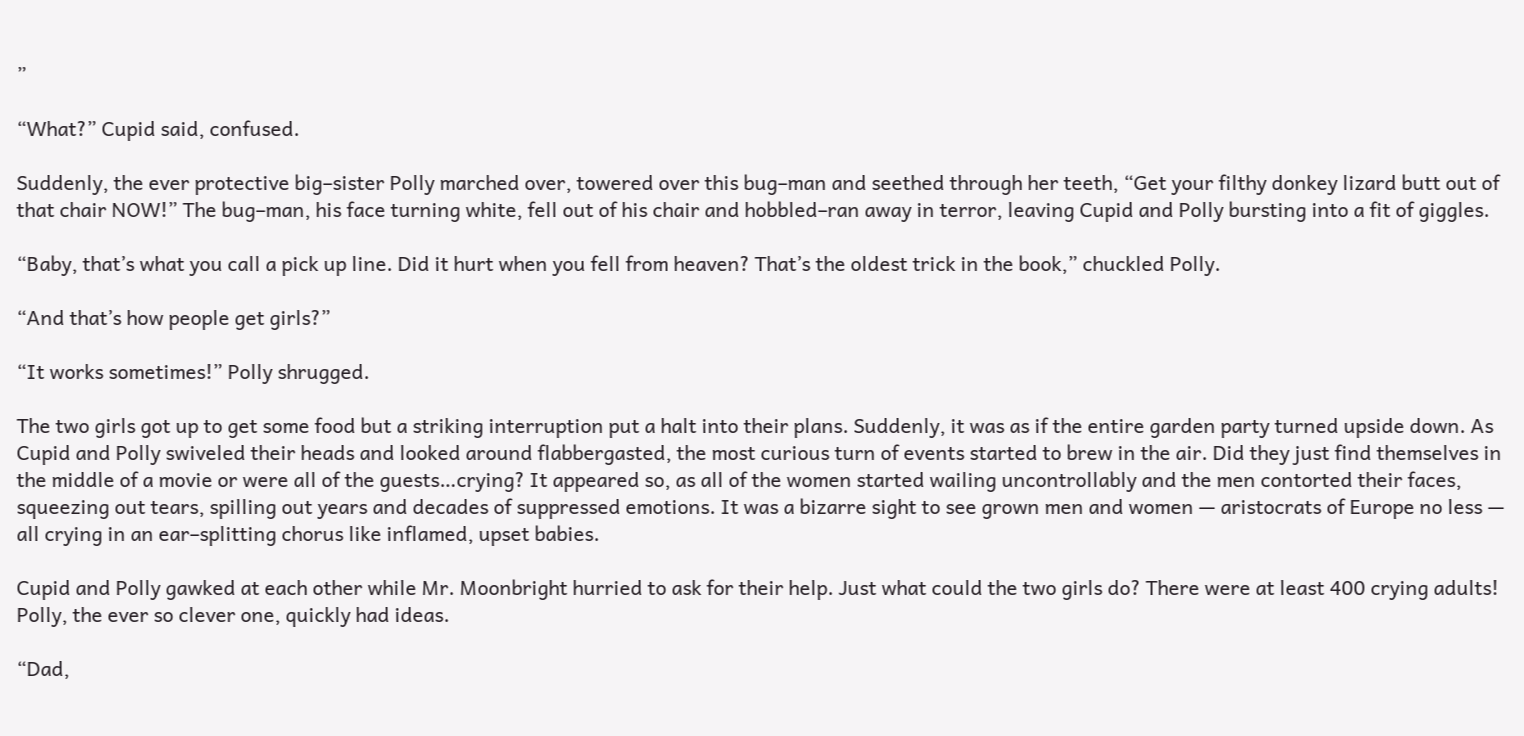”

“What?” Cupid said, confused.

Suddenly, the ever protective big–sister Polly marched over, towered over this bug–man and seethed through her teeth, “Get your filthy donkey lizard butt out of that chair NOW!” The bug–man, his face turning white, fell out of his chair and hobbled–ran away in terror, leaving Cupid and Polly bursting into a fit of giggles.

“Baby, that’s what you call a pick up line. Did it hurt when you fell from heaven? That’s the oldest trick in the book,” chuckled Polly.

“And that’s how people get girls?”

“It works sometimes!” Polly shrugged.

The two girls got up to get some food but a striking interruption put a halt into their plans. Suddenly, it was as if the entire garden party turned upside down. As Cupid and Polly swiveled their heads and looked around flabbergasted, the most curious turn of events started to brew in the air. Did they just find themselves in the middle of a movie or were all of the guests…crying? It appeared so, as all of the women started wailing uncontrollably and the men contorted their faces, squeezing out tears, spilling out years and decades of suppressed emotions. It was a bizarre sight to see grown men and women — aristocrats of Europe no less — all crying in an ear–splitting chorus like inflamed, upset babies.

Cupid and Polly gawked at each other while Mr. Moonbright hurried to ask for their help. Just what could the two girls do? There were at least 400 crying adults! Polly, the ever so clever one, quickly had ideas.

“Dad,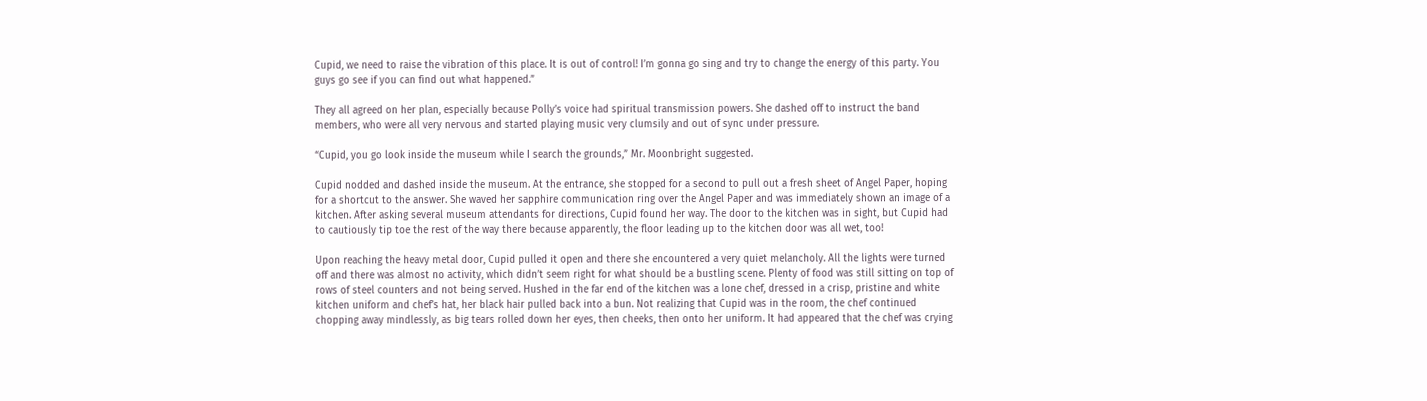Cupid, we need to raise the vibration of this place. It is out of control! I’m gonna go sing and try to change the energy of this party. You guys go see if you can find out what happened.”

They all agreed on her plan, especially because Polly’s voice had spiritual transmission powers. She dashed off to instruct the band members, who were all very nervous and started playing music very clumsily and out of sync under pressure.

“Cupid, you go look inside the museum while I search the grounds,” Mr. Moonbright suggested.

Cupid nodded and dashed inside the museum. At the entrance, she stopped for a second to pull out a fresh sheet of Angel Paper, hoping for a shortcut to the answer. She waved her sapphire communication ring over the Angel Paper and was immediately shown an image of a kitchen. After asking several museum attendants for directions, Cupid found her way. The door to the kitchen was in sight, but Cupid had to cautiously tip toe the rest of the way there because apparently, the floor leading up to the kitchen door was all wet, too!

Upon reaching the heavy metal door, Cupid pulled it open and there she encountered a very quiet melancholy. All the lights were turned off and there was almost no activity, which didn’t seem right for what should be a bustling scene. Plenty of food was still sitting on top of rows of steel counters and not being served. Hushed in the far end of the kitchen was a lone chef, dressed in a crisp, pristine and white kitchen uniform and chef’s hat, her black hair pulled back into a bun. Not realizing that Cupid was in the room, the chef continued chopping away mindlessly, as big tears rolled down her eyes, then cheeks, then onto her uniform. It had appeared that the chef was crying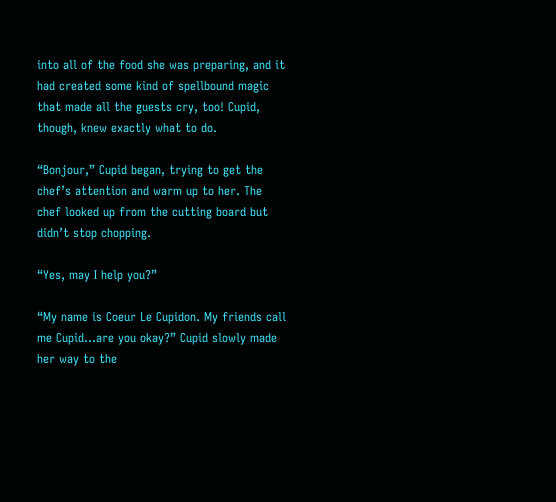into all of the food she was preparing, and it had created some kind of spellbound magic that made all the guests cry, too! Cupid, though, knew exactly what to do.

“Bonjour,” Cupid began, trying to get the chef’s attention and warm up to her. The chef looked up from the cutting board but didn’t stop chopping.

“Yes, may I help you?”

“My name is Coeur Le Cupidon. My friends call me Cupid…are you okay?” Cupid slowly made her way to the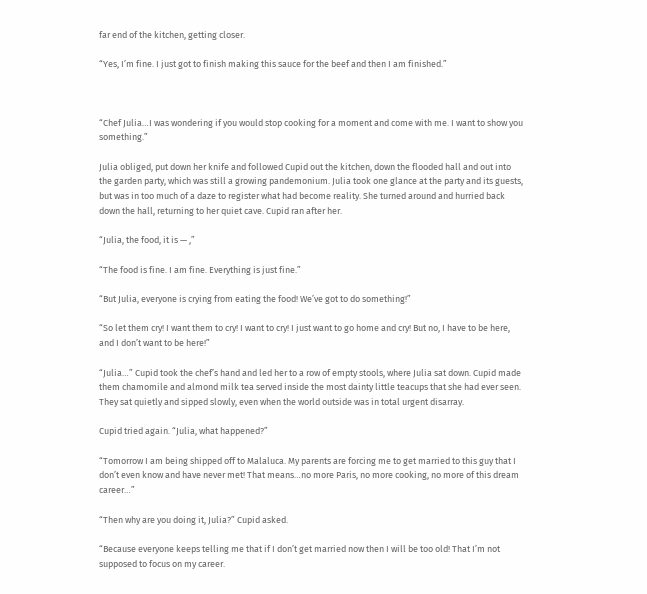far end of the kitchen, getting closer.

“Yes, I’m fine. I just got to finish making this sauce for the beef and then I am finished.”



“Chef Julia…I was wondering if you would stop cooking for a moment and come with me. I want to show you something.”

Julia obliged, put down her knife and followed Cupid out the kitchen, down the flooded hall and out into the garden party, which was still a growing pandemonium. Julia took one glance at the party and its guests, but was in too much of a daze to register what had become reality. She turned around and hurried back down the hall, returning to her quiet cave. Cupid ran after her.

“Julia, the food, it is — ,”

“The food is fine. I am fine. Everything is just fine.”

“But Julia, everyone is crying from eating the food! We’ve got to do something!”

“So let them cry! I want them to cry! I want to cry! I just want to go home and cry! But no, I have to be here, and I don’t want to be here!”

“Julia…” Cupid took the chef’s hand and led her to a row of empty stools, where Julia sat down. Cupid made them chamomile and almond milk tea served inside the most dainty little teacups that she had ever seen. They sat quietly and sipped slowly, even when the world outside was in total urgent disarray.

Cupid tried again. “Julia, what happened?”

“Tomorrow I am being shipped off to Malaluca. My parents are forcing me to get married to this guy that I don’t even know and have never met! That means…no more Paris, no more cooking, no more of this dream career…”

“Then why are you doing it, Julia?” Cupid asked.

“Because everyone keeps telling me that if I don’t get married now then I will be too old! That I’m not supposed to focus on my career.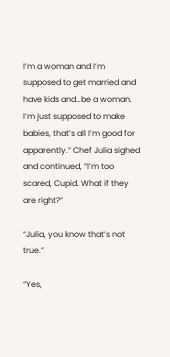I’m a woman and I’m supposed to get married and have kids and…be a woman. I’m just supposed to make babies, that’s all I’m good for apparently.” Chef Julia sighed and continued, “I’m too scared, Cupid. What if they are right?”

“Julia, you know that’s not true.”

“Yes,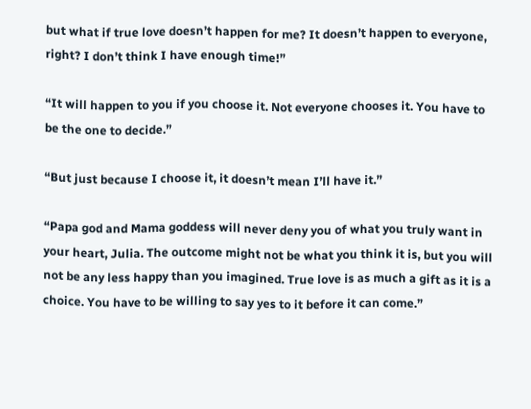but what if true love doesn’t happen for me? It doesn’t happen to everyone, right? I don’t think I have enough time!”

“It will happen to you if you choose it. Not everyone chooses it. You have to be the one to decide.”

“But just because I choose it, it doesn’t mean I’ll have it.”

“Papa god and Mama goddess will never deny you of what you truly want in your heart, Julia. The outcome might not be what you think it is, but you will not be any less happy than you imagined. True love is as much a gift as it is a choice. You have to be willing to say yes to it before it can come.”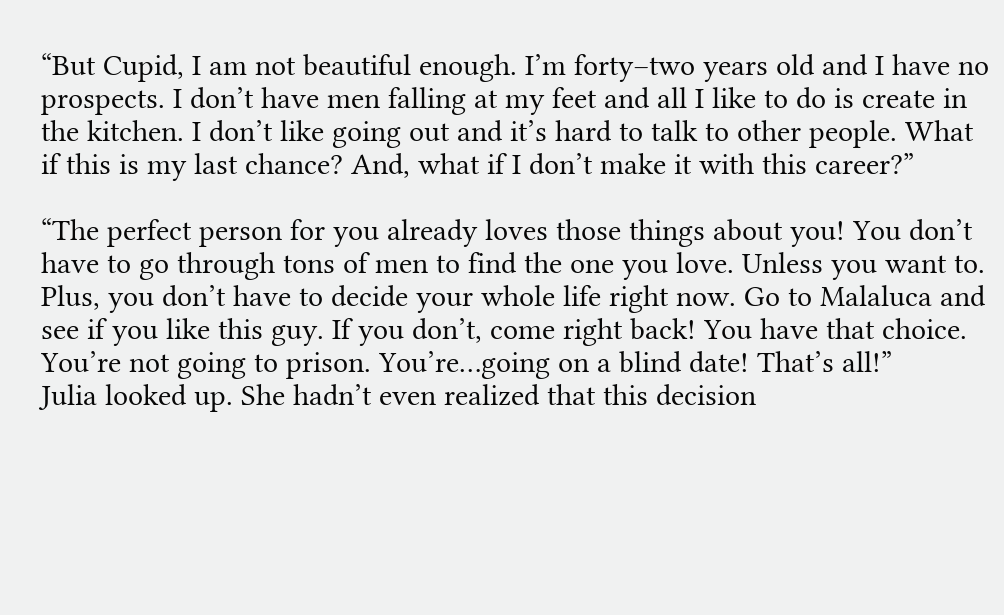“But Cupid, I am not beautiful enough. I’m forty–two years old and I have no prospects. I don’t have men falling at my feet and all I like to do is create in the kitchen. I don’t like going out and it’s hard to talk to other people. What if this is my last chance? And, what if I don’t make it with this career?”

“The perfect person for you already loves those things about you! You don’t have to go through tons of men to find the one you love. Unless you want to. Plus, you don’t have to decide your whole life right now. Go to Malaluca and see if you like this guy. If you don’t, come right back! You have that choice. You’re not going to prison. You’re…going on a blind date! That’s all!”
Julia looked up. She hadn’t even realized that this decision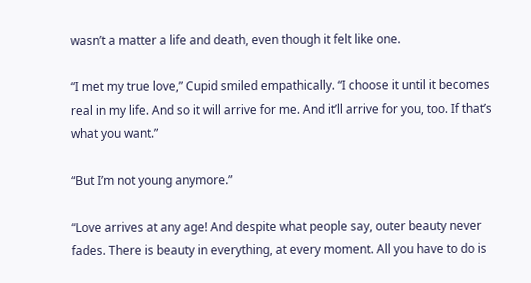wasn’t a matter a life and death, even though it felt like one.

“I met my true love,” Cupid smiled empathically. “I choose it until it becomes real in my life. And so it will arrive for me. And it’ll arrive for you, too. If that’s what you want.”

“But I’m not young anymore.”

“Love arrives at any age! And despite what people say, outer beauty never fades. There is beauty in everything, at every moment. All you have to do is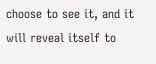choose to see it, and it will reveal itself to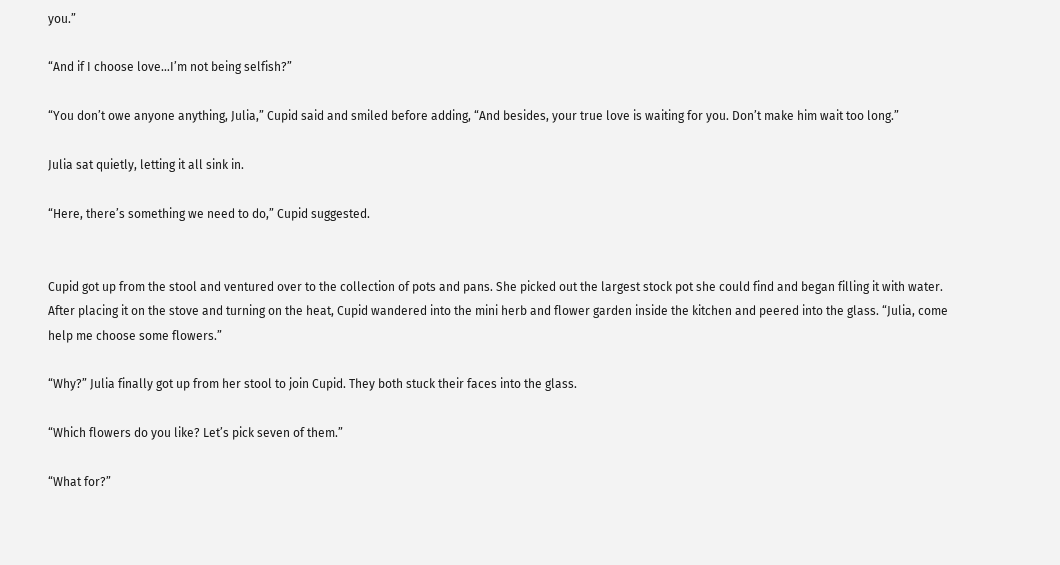you.”

“And if I choose love…I’m not being selfish?”

“You don’t owe anyone anything, Julia,” Cupid said and smiled before adding, “And besides, your true love is waiting for you. Don’t make him wait too long.”

Julia sat quietly, letting it all sink in.

“Here, there’s something we need to do,” Cupid suggested.


Cupid got up from the stool and ventured over to the collection of pots and pans. She picked out the largest stock pot she could find and began filling it with water. After placing it on the stove and turning on the heat, Cupid wandered into the mini herb and flower garden inside the kitchen and peered into the glass. “Julia, come help me choose some flowers.”

“Why?” Julia finally got up from her stool to join Cupid. They both stuck their faces into the glass.

“Which flowers do you like? Let’s pick seven of them.”

“What for?”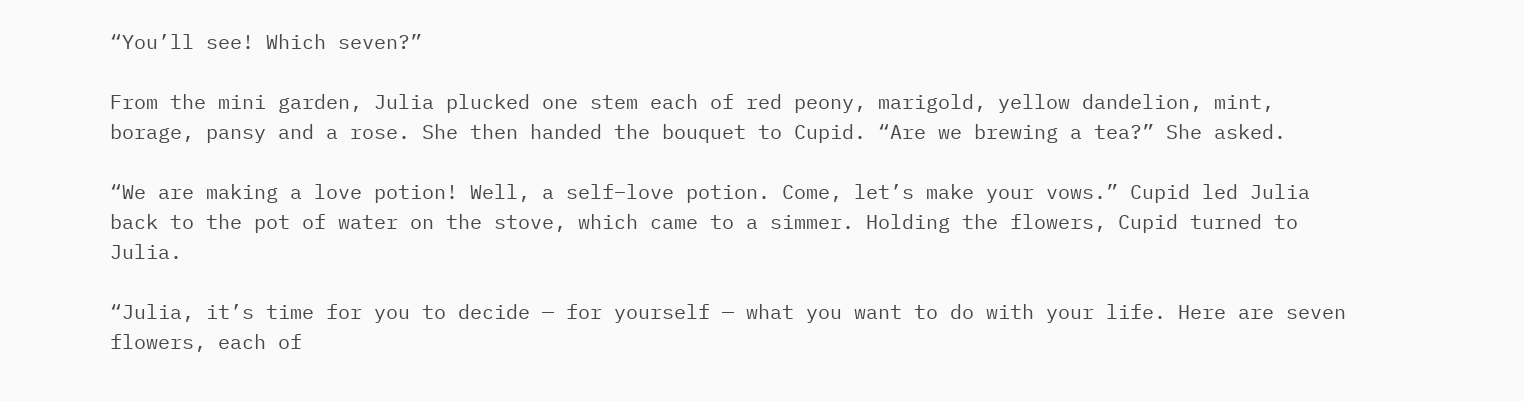“You’ll see! Which seven?”

From the mini garden, Julia plucked one stem each of red peony, marigold, yellow dandelion, mint, borage, pansy and a rose. She then handed the bouquet to Cupid. “Are we brewing a tea?” She asked.

“We are making a love potion! Well, a self–love potion. Come, let’s make your vows.” Cupid led Julia back to the pot of water on the stove, which came to a simmer. Holding the flowers, Cupid turned to Julia.

“Julia, it’s time for you to decide — for yourself — what you want to do with your life. Here are seven flowers, each of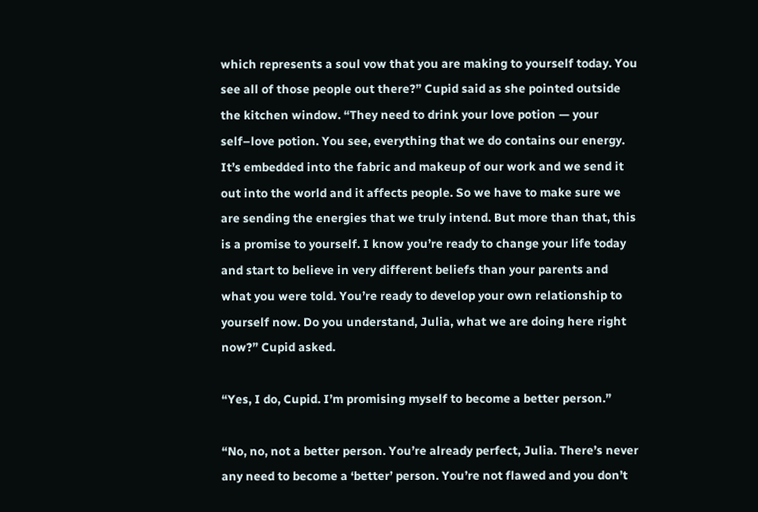which represents a soul vow that you are making to yourself today. You see all of those people out there?” Cupid said as she pointed outside the kitchen window. “They need to drink your love potion — your self–love potion. You see, everything that we do contains our energy. It’s embedded into the fabric and makeup of our work and we send it out into the world and it affects people. So we have to make sure we are sending the energies that we truly intend. But more than that, this is a promise to yourself. I know you’re ready to change your life today and start to believe in very different beliefs than your parents and what you were told. You’re ready to develop your own relationship to yourself now. Do you understand, Julia, what we are doing here right now?” Cupid asked.

“Yes, I do, Cupid. I’m promising myself to become a better person.”

“No, no, not a better person. You’re already perfect, Julia. There’s never any need to become a ‘better’ person. You’re not flawed and you don’t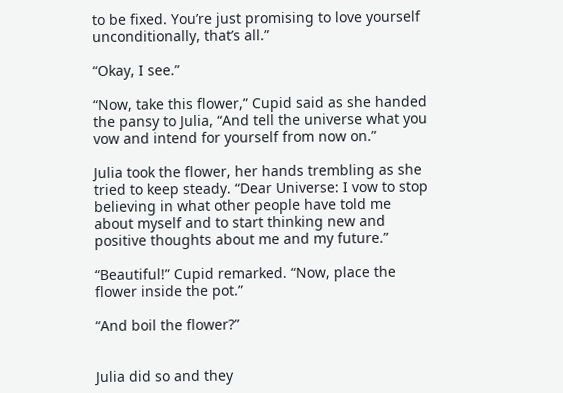to be fixed. You’re just promising to love yourself unconditionally, that’s all.”

“Okay, I see.”

“Now, take this flower,” Cupid said as she handed the pansy to Julia, “And tell the universe what you vow and intend for yourself from now on.”

Julia took the flower, her hands trembling as she tried to keep steady. “Dear Universe: I vow to stop believing in what other people have told me about myself and to start thinking new and positive thoughts about me and my future.”

“Beautiful!” Cupid remarked. “Now, place the flower inside the pot.”

“And boil the flower?”


Julia did so and they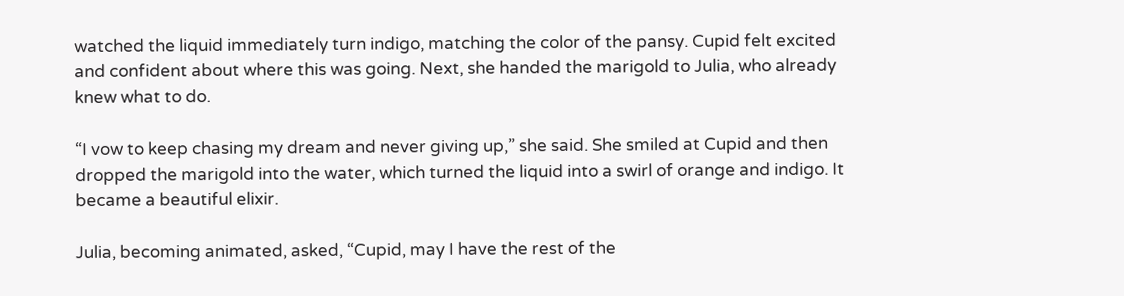watched the liquid immediately turn indigo, matching the color of the pansy. Cupid felt excited and confident about where this was going. Next, she handed the marigold to Julia, who already knew what to do.

“I vow to keep chasing my dream and never giving up,” she said. She smiled at Cupid and then dropped the marigold into the water, which turned the liquid into a swirl of orange and indigo. It became a beautiful elixir.

Julia, becoming animated, asked, “Cupid, may I have the rest of the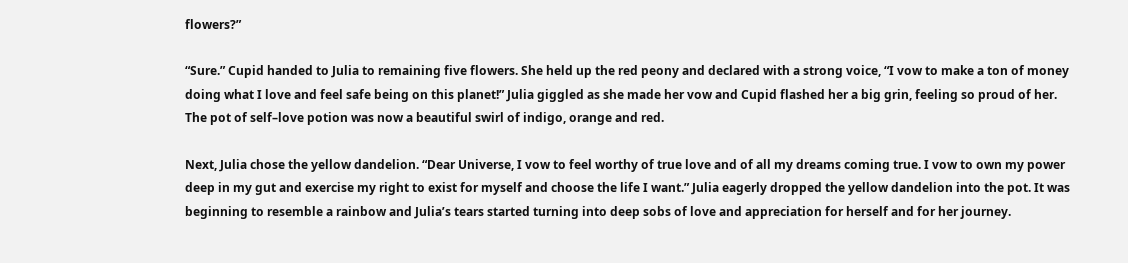flowers?”

“Sure.” Cupid handed to Julia to remaining five flowers. She held up the red peony and declared with a strong voice, “I vow to make a ton of money doing what I love and feel safe being on this planet!” Julia giggled as she made her vow and Cupid flashed her a big grin, feeling so proud of her. The pot of self–love potion was now a beautiful swirl of indigo, orange and red.

Next, Julia chose the yellow dandelion. “Dear Universe, I vow to feel worthy of true love and of all my dreams coming true. I vow to own my power deep in my gut and exercise my right to exist for myself and choose the life I want.” Julia eagerly dropped the yellow dandelion into the pot. It was beginning to resemble a rainbow and Julia’s tears started turning into deep sobs of love and appreciation for herself and for her journey.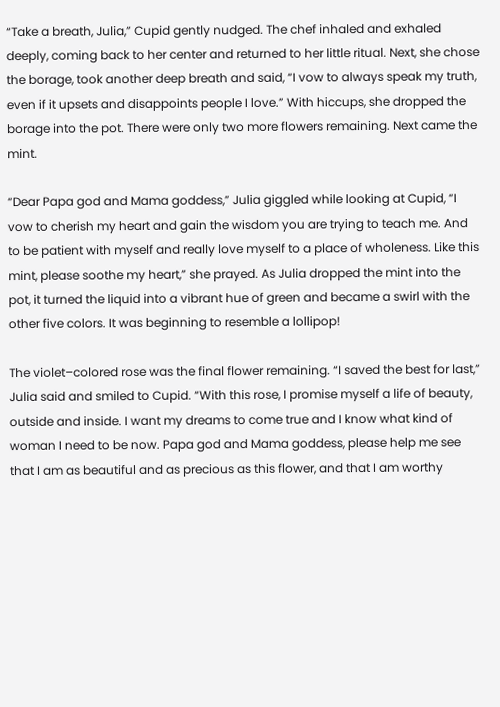“Take a breath, Julia,” Cupid gently nudged. The chef inhaled and exhaled deeply, coming back to her center and returned to her little ritual. Next, she chose the borage, took another deep breath and said, “I vow to always speak my truth, even if it upsets and disappoints people I love.” With hiccups, she dropped the borage into the pot. There were only two more flowers remaining. Next came the mint.

“Dear Papa god and Mama goddess,” Julia giggled while looking at Cupid, “I vow to cherish my heart and gain the wisdom you are trying to teach me. And to be patient with myself and really love myself to a place of wholeness. Like this mint, please soothe my heart,” she prayed. As Julia dropped the mint into the pot, it turned the liquid into a vibrant hue of green and became a swirl with the other five colors. It was beginning to resemble a lollipop!

The violet–colored rose was the final flower remaining. “I saved the best for last,” Julia said and smiled to Cupid. “With this rose, I promise myself a life of beauty, outside and inside. I want my dreams to come true and I know what kind of woman I need to be now. Papa god and Mama goddess, please help me see that I am as beautiful and as precious as this flower, and that I am worthy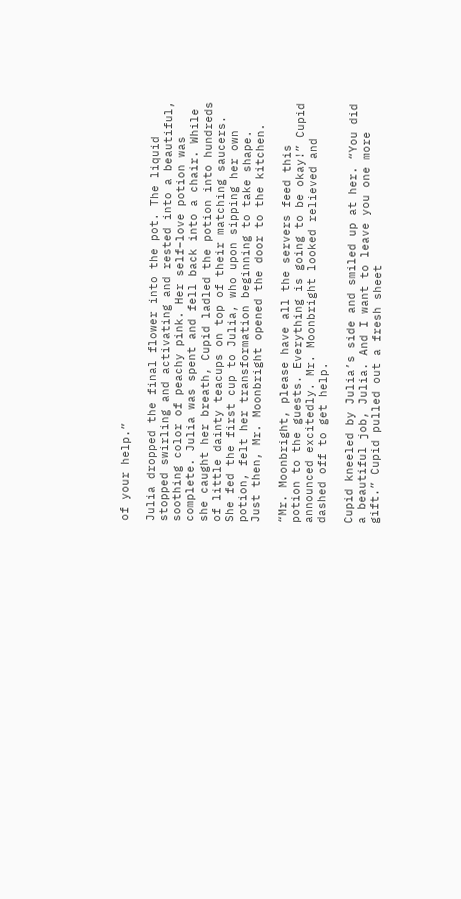of your help.”

Julia dropped the final flower into the pot. The liquid stopped swirling and activating and rested into a beautiful, soothing color of peachy pink. Her self–love potion was complete. Julia was spent and fell back into a chair. While she caught her breath, Cupid ladled the potion into hundreds of little dainty teacups on top of their matching saucers. She fed the first cup to Julia, who upon sipping her own potion, felt her transformation beginning to take shape. Just then, Mr. Moonbright opened the door to the kitchen.

“Mr. Moonbright, please have all the servers feed this potion to the guests. Everything is going to be okay!” Cupid announced excitedly. Mr. Moonbright looked relieved and dashed off to get help.

Cupid kneeled by Julia’s side and smiled up at her. “You did a beautiful job, Julia. And I want to leave you one more gift.” Cupid pulled out a fresh sheet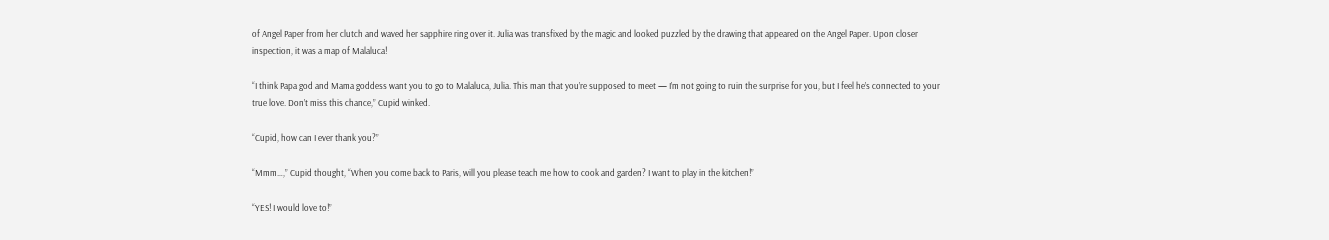of Angel Paper from her clutch and waved her sapphire ring over it. Julia was transfixed by the magic and looked puzzled by the drawing that appeared on the Angel Paper. Upon closer inspection, it was a map of Malaluca!

“I think Papa god and Mama goddess want you to go to Malaluca, Julia. This man that you’re supposed to meet — I’m not going to ruin the surprise for you, but I feel he’s connected to your true love. Don’t miss this chance,” Cupid winked.

“Cupid, how can I ever thank you?”

“Mmm…,” Cupid thought, “When you come back to Paris, will you please teach me how to cook and garden? I want to play in the kitchen!”

“YES! I would love to!”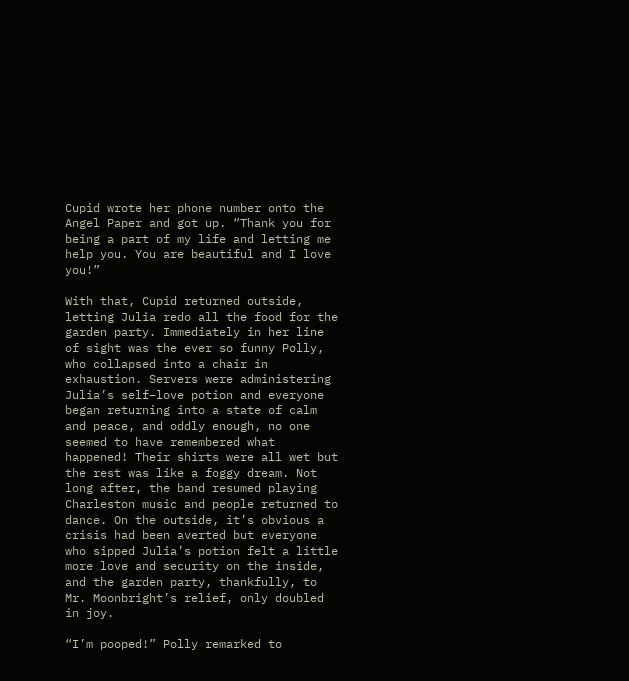Cupid wrote her phone number onto the Angel Paper and got up. “Thank you for being a part of my life and letting me help you. You are beautiful and I love you!”

With that, Cupid returned outside, letting Julia redo all the food for the garden party. Immediately in her line of sight was the ever so funny Polly, who collapsed into a chair in exhaustion. Servers were administering Julia’s self–love potion and everyone began returning into a state of calm and peace, and oddly enough, no one seemed to have remembered what happened! Their shirts were all wet but the rest was like a foggy dream. Not long after, the band resumed playing Charleston music and people returned to dance. On the outside, it’s obvious a crisis had been averted but everyone who sipped Julia’s potion felt a little more love and security on the inside, and the garden party, thankfully, to Mr. Moonbright’s relief, only doubled in joy.

“I’m pooped!” Polly remarked to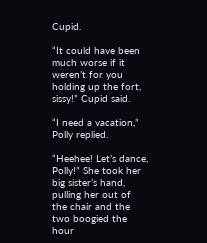Cupid.

“It could have been much worse if it weren’t for you holding up the fort, sissy!” Cupid said.

“I need a vacation,” Polly replied.

“Heehee! Let’s dance, Polly!” She took her big sister’s hand, pulling her out of the chair and the two boogied the hour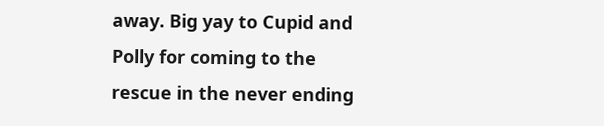away. Big yay to Cupid and Polly for coming to the rescue in the never ending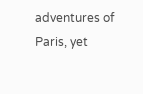adventures of Paris, yet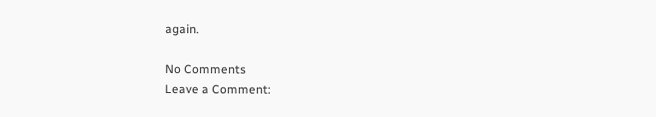again.

No Comments
Leave a Comment: